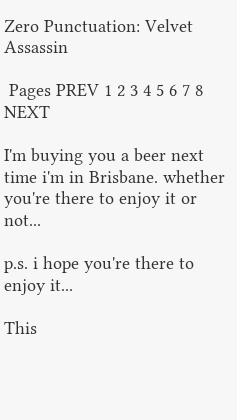Zero Punctuation: Velvet Assassin

 Pages PREV 1 2 3 4 5 6 7 8 NEXT

I'm buying you a beer next time i'm in Brisbane. whether you're there to enjoy it or not...

p.s. i hope you're there to enjoy it...

This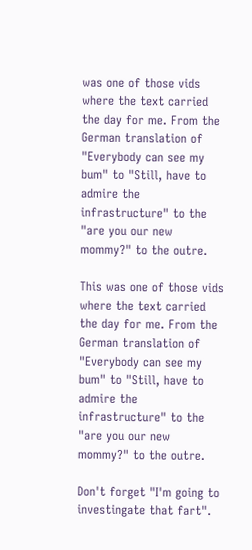was one of those vids where the text carried the day for me. From the German translation of "Everybody can see my bum" to "Still, have to admire the infrastructure" to the "are you our new mommy?" to the outre.

This was one of those vids where the text carried the day for me. From the German translation of "Everybody can see my bum" to "Still, have to admire the infrastructure" to the "are you our new mommy?" to the outre.

Don't forget "I'm going to investingate that fart".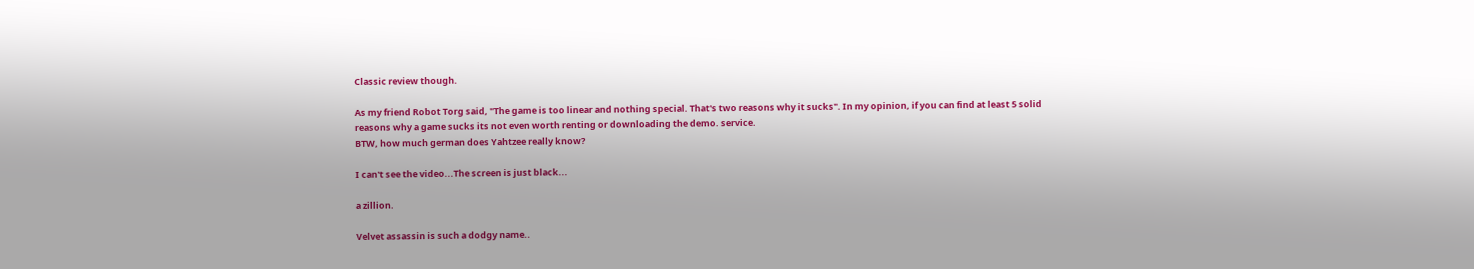Classic review though.

As my friend Robot Torg said, "The game is too linear and nothing special. That's two reasons why it sucks". In my opinion, if you can find at least 5 solid reasons why a game sucks its not even worth renting or downloading the demo. service.
BTW, how much german does Yahtzee really know?

I can't see the video...The screen is just black...

a zillion.

Velvet assassin is such a dodgy name..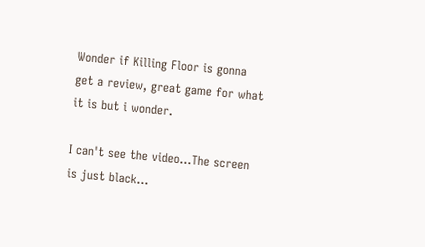Wonder if Killing Floor is gonna get a review, great game for what it is but i wonder.

I can't see the video...The screen is just black...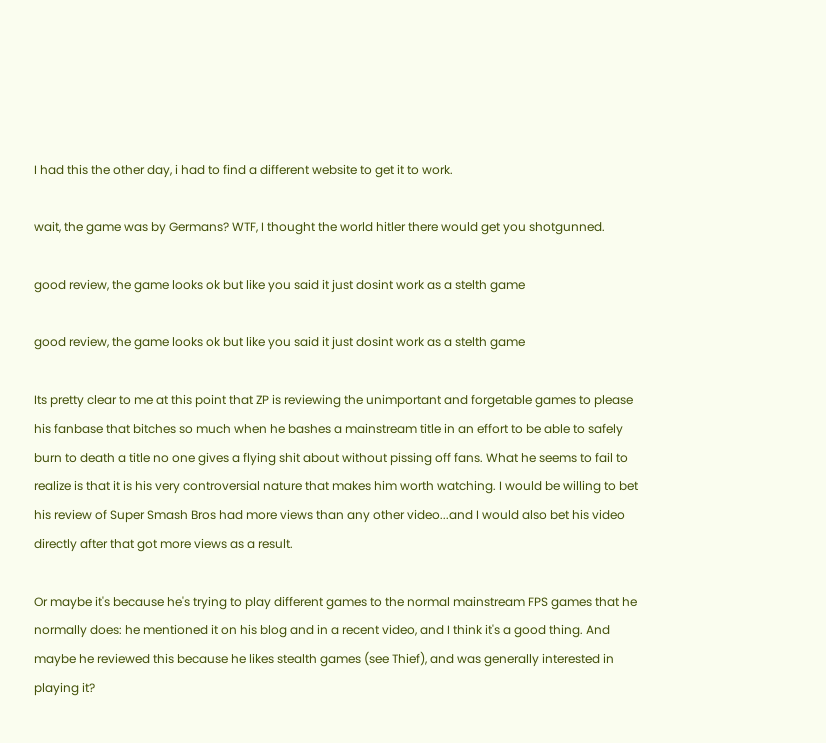I had this the other day, i had to find a different website to get it to work.

wait, the game was by Germans? WTF, I thought the world hitler there would get you shotgunned.

good review, the game looks ok but like you said it just dosint work as a stelth game

good review, the game looks ok but like you said it just dosint work as a stelth game

Its pretty clear to me at this point that ZP is reviewing the unimportant and forgetable games to please his fanbase that bitches so much when he bashes a mainstream title in an effort to be able to safely burn to death a title no one gives a flying shit about without pissing off fans. What he seems to fail to realize is that it is his very controversial nature that makes him worth watching. I would be willing to bet his review of Super Smash Bros had more views than any other video...and I would also bet his video directly after that got more views as a result.

Or maybe it's because he's trying to play different games to the normal mainstream FPS games that he normally does: he mentioned it on his blog and in a recent video, and I think it's a good thing. And maybe he reviewed this because he likes stealth games (see Thief), and was generally interested in playing it?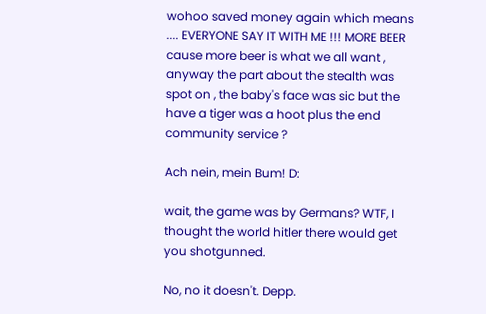wohoo saved money again which means .... EVERYONE SAY IT WITH ME !!! MORE BEER cause more beer is what we all want , anyway the part about the stealth was spot on , the baby's face was sic but the have a tiger was a hoot plus the end community service ?

Ach nein, mein Bum! D:

wait, the game was by Germans? WTF, I thought the world hitler there would get you shotgunned.

No, no it doesn't. Depp.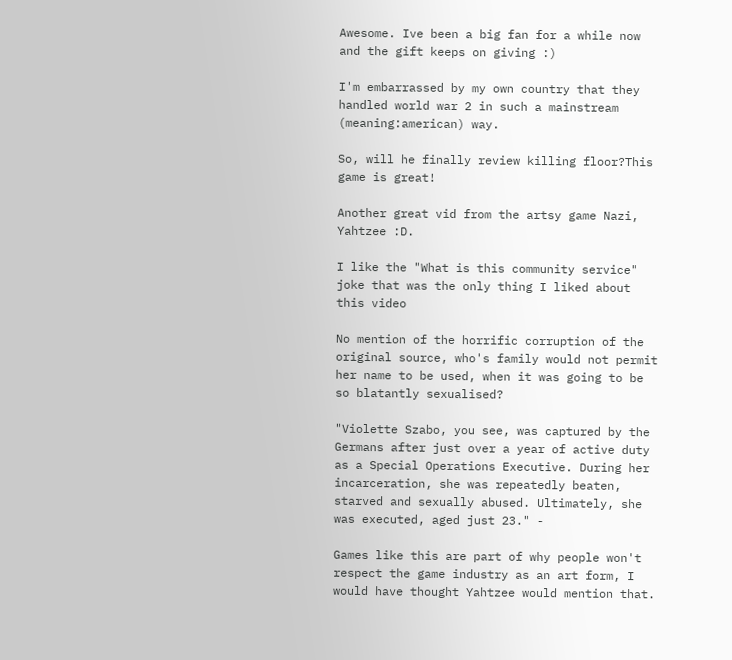Awesome. Ive been a big fan for a while now and the gift keeps on giving :)

I'm embarrassed by my own country that they handled world war 2 in such a mainstream (meaning:american) way.

So, will he finally review killing floor?This game is great!

Another great vid from the artsy game Nazi, Yahtzee :D.

I like the "What is this community service" joke that was the only thing I liked about this video

No mention of the horrific corruption of the original source, who's family would not permit her name to be used, when it was going to be so blatantly sexualised?

"Violette Szabo, you see, was captured by the Germans after just over a year of active duty as a Special Operations Executive. During her incarceration, she was repeatedly beaten, starved and sexually abused. Ultimately, she was executed, aged just 23." -

Games like this are part of why people won't respect the game industry as an art form, I would have thought Yahtzee would mention that.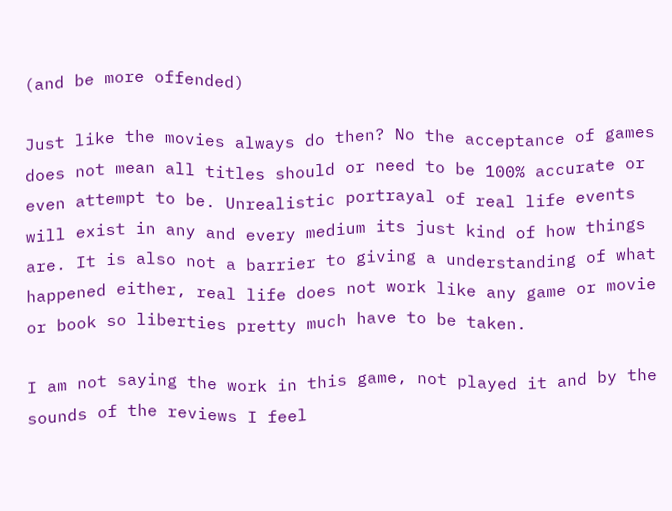(and be more offended)

Just like the movies always do then? No the acceptance of games does not mean all titles should or need to be 100% accurate or even attempt to be. Unrealistic portrayal of real life events will exist in any and every medium its just kind of how things are. It is also not a barrier to giving a understanding of what happened either, real life does not work like any game or movie or book so liberties pretty much have to be taken.

I am not saying the work in this game, not played it and by the sounds of the reviews I feel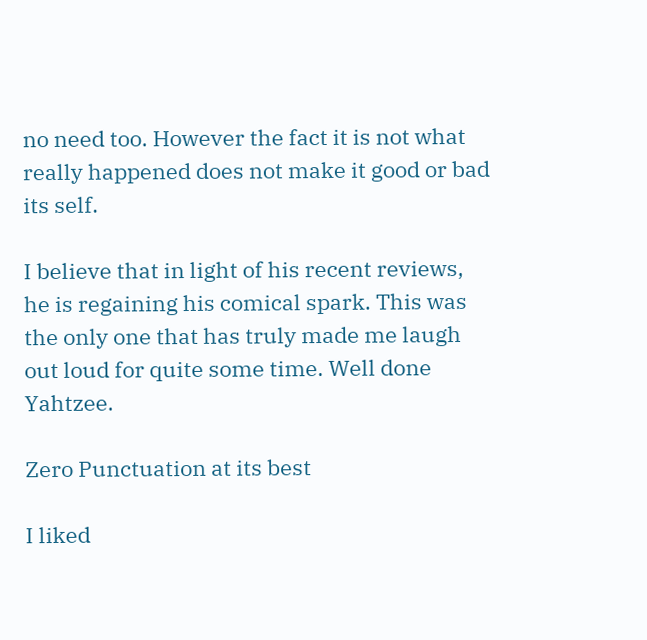no need too. However the fact it is not what really happened does not make it good or bad its self.

I believe that in light of his recent reviews, he is regaining his comical spark. This was the only one that has truly made me laugh out loud for quite some time. Well done Yahtzee.

Zero Punctuation at its best

I liked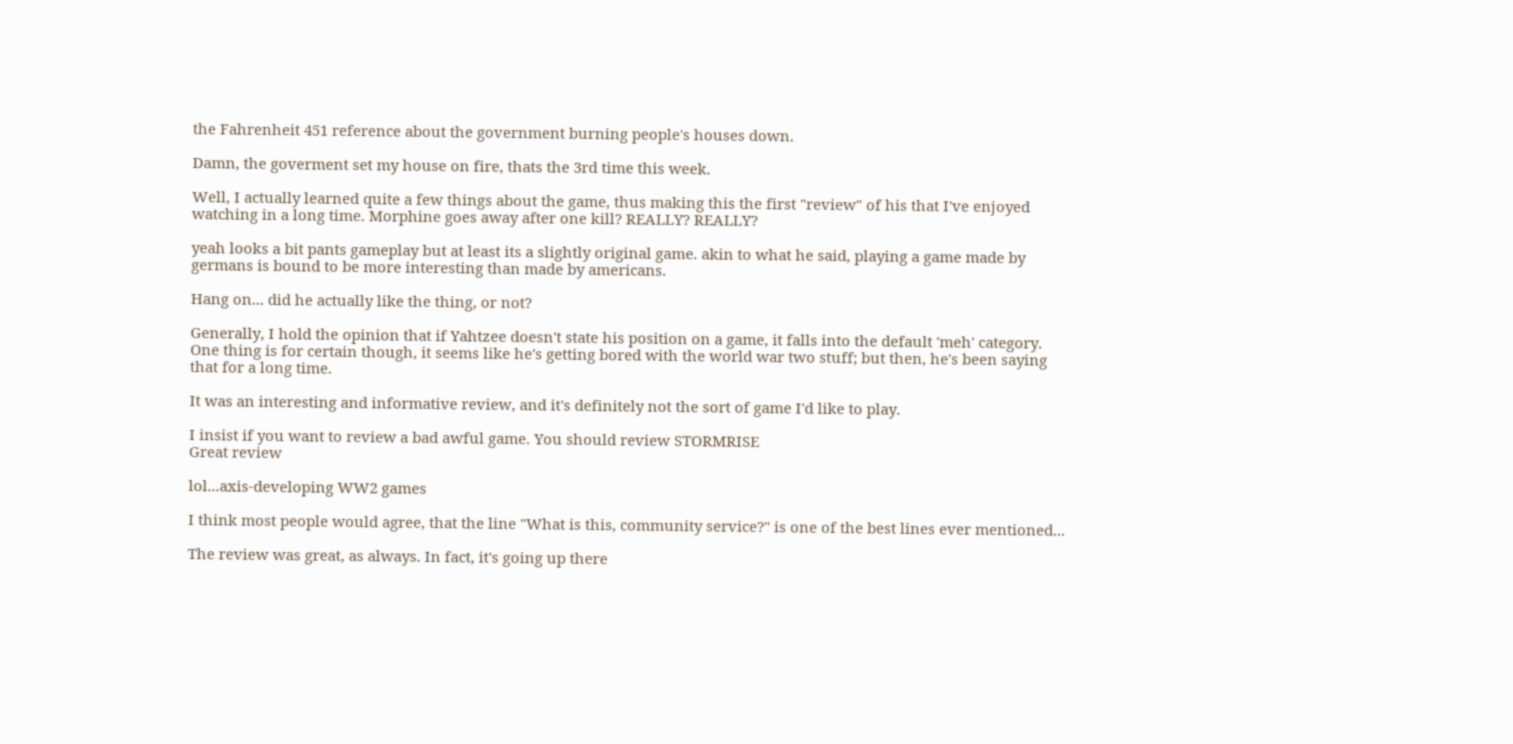the Fahrenheit 451 reference about the government burning people's houses down.

Damn, the goverment set my house on fire, thats the 3rd time this week.

Well, I actually learned quite a few things about the game, thus making this the first "review" of his that I've enjoyed watching in a long time. Morphine goes away after one kill? REALLY? REALLY?

yeah looks a bit pants gameplay but at least its a slightly original game. akin to what he said, playing a game made by germans is bound to be more interesting than made by americans.

Hang on... did he actually like the thing, or not?

Generally, I hold the opinion that if Yahtzee doesn't state his position on a game, it falls into the default 'meh' category. One thing is for certain though, it seems like he's getting bored with the world war two stuff; but then, he's been saying that for a long time.

It was an interesting and informative review, and it's definitely not the sort of game I'd like to play.

I insist if you want to review a bad awful game. You should review STORMRISE
Great review

lol...axis-developing WW2 games

I think most people would agree, that the line "What is this, community service?" is one of the best lines ever mentioned...

The review was great, as always. In fact, it's going up there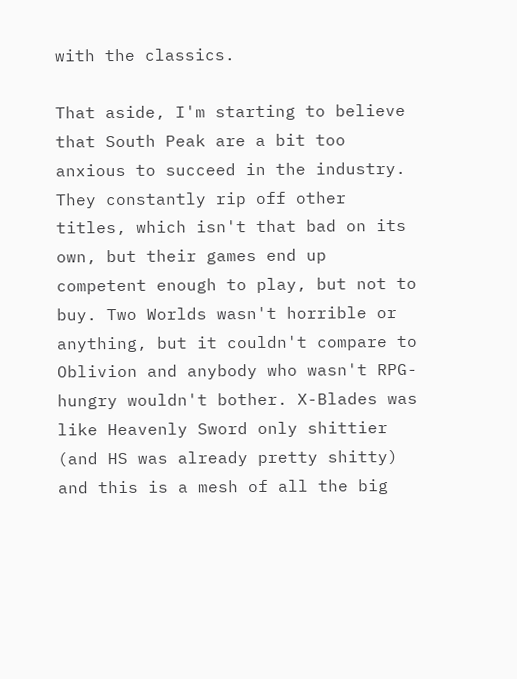with the classics.

That aside, I'm starting to believe that South Peak are a bit too anxious to succeed in the industry. They constantly rip off other titles, which isn't that bad on its own, but their games end up competent enough to play, but not to buy. Two Worlds wasn't horrible or anything, but it couldn't compare to Oblivion and anybody who wasn't RPG-hungry wouldn't bother. X-Blades was like Heavenly Sword only shittier (and HS was already pretty shitty) and this is a mesh of all the big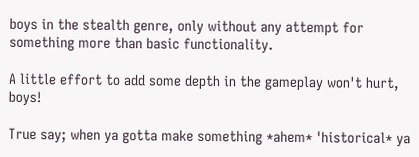boys in the stealth genre, only without any attempt for something more than basic functionality.

A little effort to add some depth in the gameplay won't hurt, boys!

True say; when ya gotta make something *ahem* 'historical* ya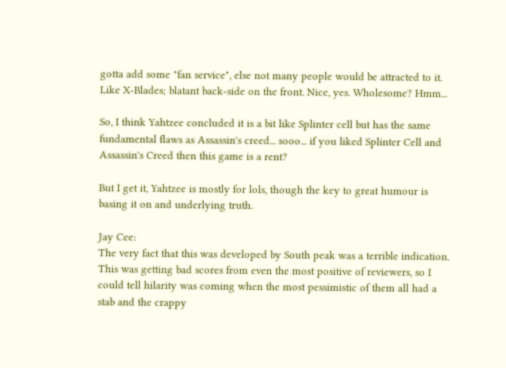gotta add some "fan service", else not many people would be attracted to it. Like X-Blades; blatant back-side on the front. Nice, yes. Wholesome? Hmm...

So, I think Yahtzee concluded it is a bit like Splinter cell but has the same fundamental flaws as Assassin's creed... sooo... if you liked Splinter Cell and Assassin's Creed then this game is a rent?

But I get it, Yahtzee is mostly for lols, though the key to great humour is basing it on and underlying truth.

Jay Cee:
The very fact that this was developed by South peak was a terrible indication.
This was getting bad scores from even the most positive of reviewers, so I could tell hilarity was coming when the most pessimistic of them all had a stab and the crappy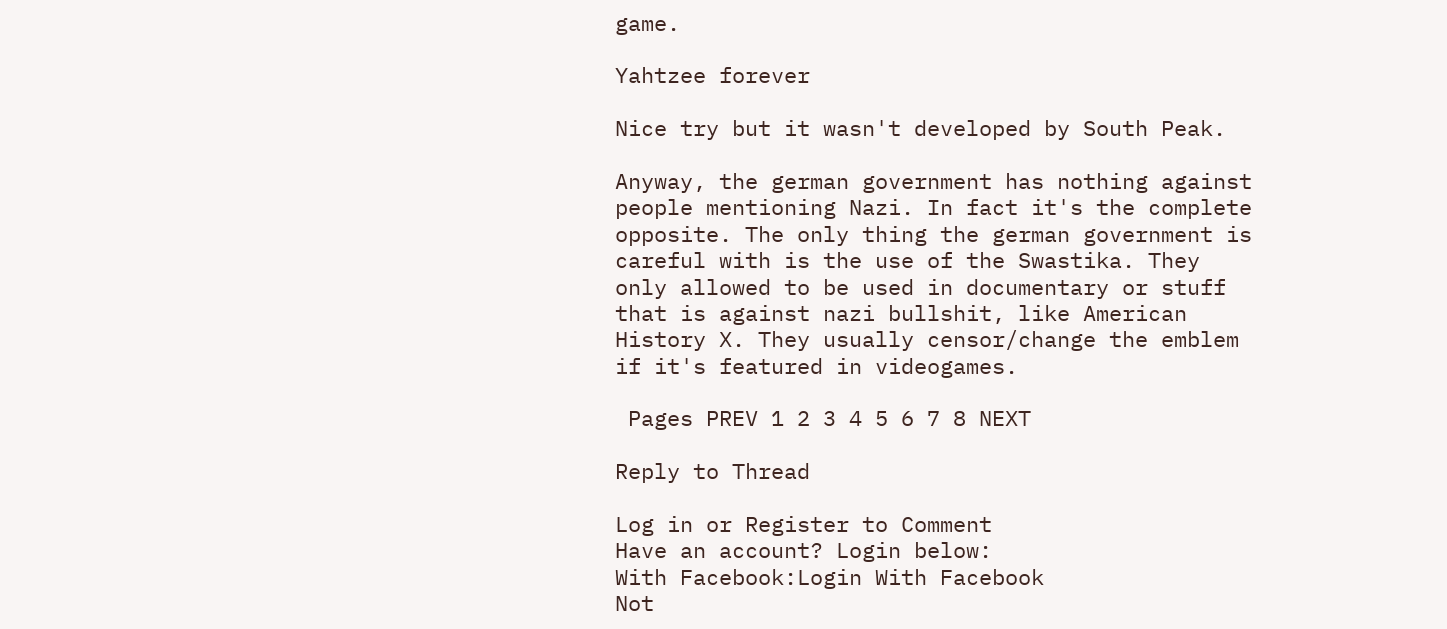game.

Yahtzee forever

Nice try but it wasn't developed by South Peak.

Anyway, the german government has nothing against people mentioning Nazi. In fact it's the complete opposite. The only thing the german government is careful with is the use of the Swastika. They only allowed to be used in documentary or stuff that is against nazi bullshit, like American History X. They usually censor/change the emblem if it's featured in videogames.

 Pages PREV 1 2 3 4 5 6 7 8 NEXT

Reply to Thread

Log in or Register to Comment
Have an account? Login below:
With Facebook:Login With Facebook
Not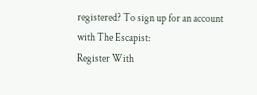registered? To sign up for an account with The Escapist:
Register With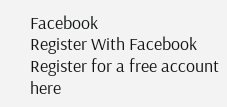Facebook
Register With Facebook
Register for a free account here